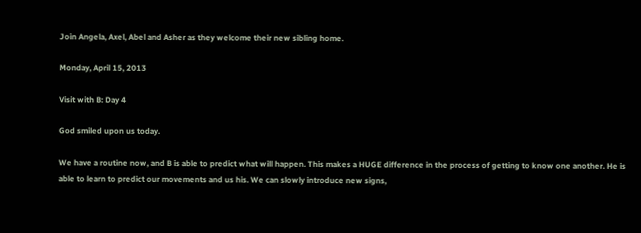Join Angela, Axel, Abel and Asher as they welcome their new sibling home.

Monday, April 15, 2013

Visit with B: Day 4

God smiled upon us today.

We have a routine now, and B is able to predict what will happen. This makes a HUGE difference in the process of getting to know one another. He is able to learn to predict our movements and us his. We can slowly introduce new signs,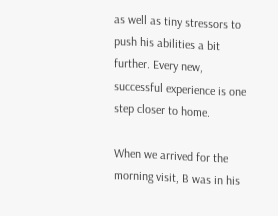as well as tiny stressors to push his abilities a bit further. Every new, successful experience is one step closer to home.

When we arrived for the morning visit, B was in his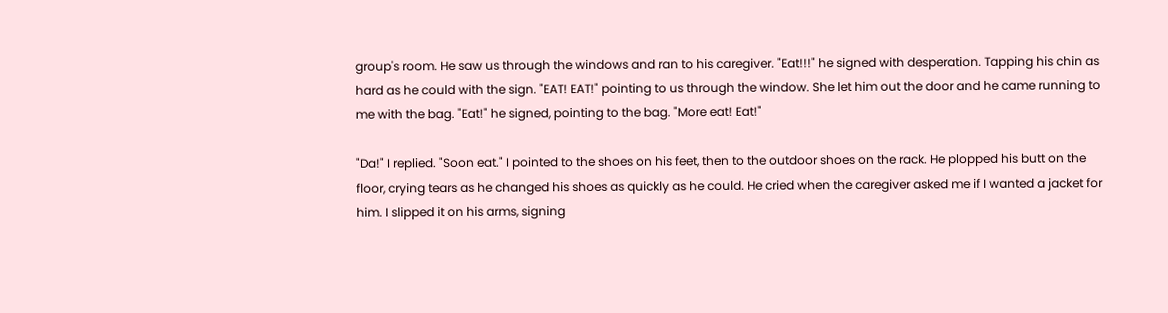group's room. He saw us through the windows and ran to his caregiver. "Eat!!!" he signed with desperation. Tapping his chin as hard as he could with the sign. "EAT! EAT!" pointing to us through the window. She let him out the door and he came running to me with the bag. "Eat!" he signed, pointing to the bag. "More eat! Eat!"

"Da!" I replied. "Soon eat." I pointed to the shoes on his feet, then to the outdoor shoes on the rack. He plopped his butt on the floor, crying tears as he changed his shoes as quickly as he could. He cried when the caregiver asked me if I wanted a jacket for him. I slipped it on his arms, signing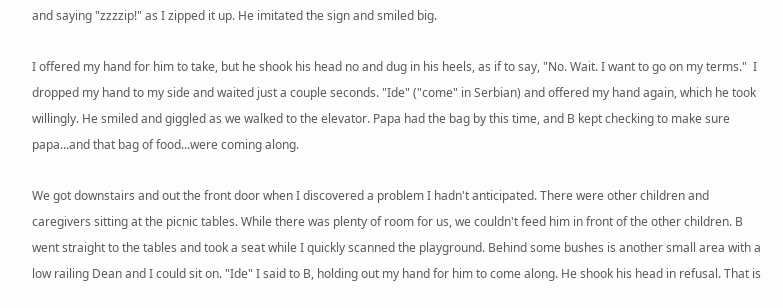and saying "zzzzip!" as I zipped it up. He imitated the sign and smiled big.

I offered my hand for him to take, but he shook his head no and dug in his heels, as if to say, "No. Wait. I want to go on my terms."  I dropped my hand to my side and waited just a couple seconds. "Ide" ("come" in Serbian) and offered my hand again, which he took willingly. He smiled and giggled as we walked to the elevator. Papa had the bag by this time, and B kept checking to make sure papa...and that bag of food...were coming along.

We got downstairs and out the front door when I discovered a problem I hadn't anticipated. There were other children and caregivers sitting at the picnic tables. While there was plenty of room for us, we couldn't feed him in front of the other children. B went straight to the tables and took a seat while I quickly scanned the playground. Behind some bushes is another small area with a low railing Dean and I could sit on. "Ide" I said to B, holding out my hand for him to come along. He shook his head in refusal. That is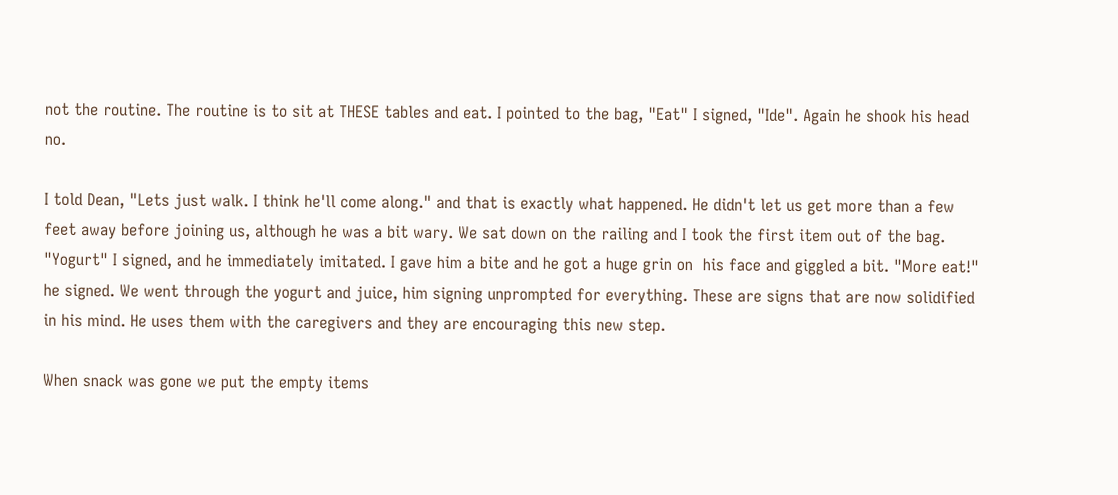not the routine. The routine is to sit at THESE tables and eat. I pointed to the bag, "Eat" I signed, "Ide". Again he shook his head no.

I told Dean, "Lets just walk. I think he'll come along." and that is exactly what happened. He didn't let us get more than a few feet away before joining us, although he was a bit wary. We sat down on the railing and I took the first item out of the bag. "Yogurt" I signed, and he immediately imitated. I gave him a bite and he got a huge grin on  his face and giggled a bit. "More eat!" he signed. We went through the yogurt and juice, him signing unprompted for everything. These are signs that are now solidified in his mind. He uses them with the caregivers and they are encouraging this new step.

When snack was gone we put the empty items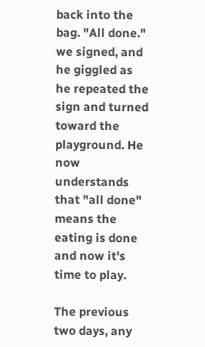back into the bag. "All done." we signed, and he giggled as he repeated the sign and turned toward the playground. He now understands that "all done" means the eating is done and now it's time to play.

The previous two days, any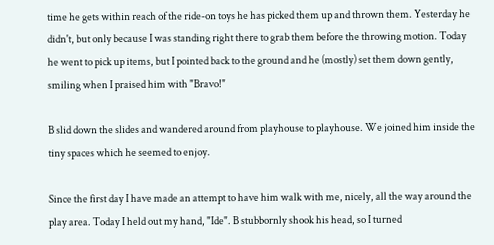time he gets within reach of the ride-on toys he has picked them up and thrown them. Yesterday he didn't, but only because I was standing right there to grab them before the throwing motion. Today he went to pick up items, but I pointed back to the ground and he (mostly) set them down gently, smiling when I praised him with "Bravo!"

B slid down the slides and wandered around from playhouse to playhouse. We joined him inside the tiny spaces which he seemed to enjoy.

Since the first day I have made an attempt to have him walk with me, nicely, all the way around the play area. Today I held out my hand, "Ide". B stubbornly shook his head, so I turned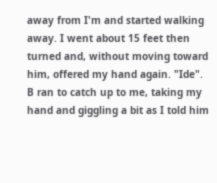away from I'm and started walking away. I went about 15 feet then turned and, without moving toward him, offered my hand again. "Ide". B ran to catch up to me, taking my hand and giggling a bit as I told him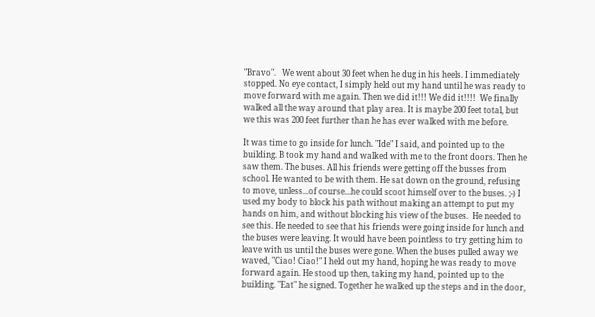"Bravo".   We went about 30 feet when he dug in his heels. I immediately stopped. No eye contact, I simply held out my hand until he was ready to move forward with me again. Then we did it!!! We did it!!!!  We finally walked all the way around that play area. It is maybe 200 feet total, but we this was 200 feet further than he has ever walked with me before.

It was time to go inside for lunch. "Ide" I said, and pointed up to the building. B took my hand and walked with me to the front doors. Then he saw them. The buses. All his friends were getting off the busses from school. He wanted to be with them. He sat down on the ground, refusing to move, unless...of course...he could scoot himself over to the buses. ;-) I used my body to block his path without making an attempt to put my hands on him, and without blocking his view of the buses.  He needed to see this. He needed to see that his friends were going inside for lunch and the buses were leaving. It would have been pointless to try getting him to leave with us until the buses were gone. When the buses pulled away we waved, "Ciao! Ciao!" I held out my hand, hoping he was ready to move forward again. He stood up then, taking my hand, pointed up to the building. "Eat" he signed. Together he walked up the steps and in the door,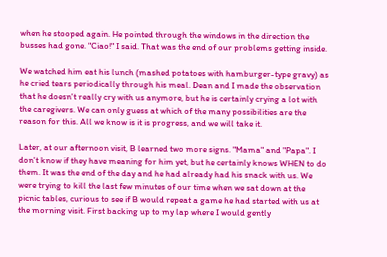when he stooped again. He pointed through the windows in the direction the busses had gone. "Ciao!" I said. That was the end of our problems getting inside.

We watched him eat his lunch (mashed potatoes with hamburger-type gravy) as he cried tears periodically through his meal. Dean and I made the observation that he doesn't really cry with us anymore, but he is certainly crying a lot with the caregivers. We can only guess at which of the many possibilities are the reason for this. All we know is it is progress, and we will take it.

Later, at our afternoon visit, B learned two more signs. "Mama" and "Papa". I don't know if they have meaning for him yet, but he certainly knows WHEN to do them. It was the end of the day and he had already had his snack with us. We were trying to kill the last few minutes of our time when we sat down at the picnic tables, curious to see if B would repeat a game he had started with us at the morning visit. First backing up to my lap where I would gently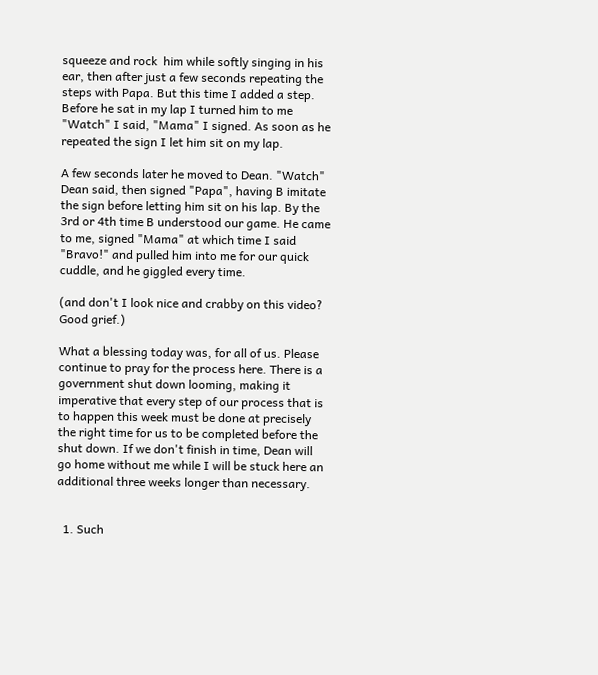squeeze and rock  him while softly singing in his ear, then after just a few seconds repeating the steps with Papa. But this time I added a step. Before he sat in my lap I turned him to me "Watch" I said, "Mama" I signed. As soon as he repeated the sign I let him sit on my lap.

A few seconds later he moved to Dean. "Watch" Dean said, then signed "Papa", having B imitate the sign before letting him sit on his lap. By the 3rd or 4th time B understood our game. He came to me, signed "Mama" at which time I said "Bravo!" and pulled him into me for our quick cuddle, and he giggled every time.

(and don't I look nice and crabby on this video? Good grief.)

What a blessing today was, for all of us. Please continue to pray for the process here. There is a government shut down looming, making it imperative that every step of our process that is to happen this week must be done at precisely the right time for us to be completed before the shut down. If we don't finish in time, Dean will go home without me while I will be stuck here an additional three weeks longer than necessary.


  1. Such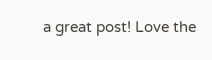a great post! Love the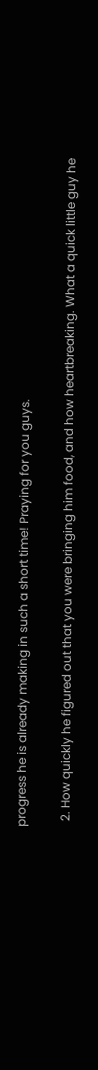progress he is already making in such a short time! Praying for you guys.

  2. How quickly he figured out that you were bringing him food, and how heartbreaking. What a quick little guy he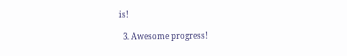is!

  3. Awesome progress!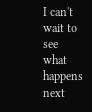I can't wait to see what happens next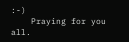:-)
    Praying for you all.